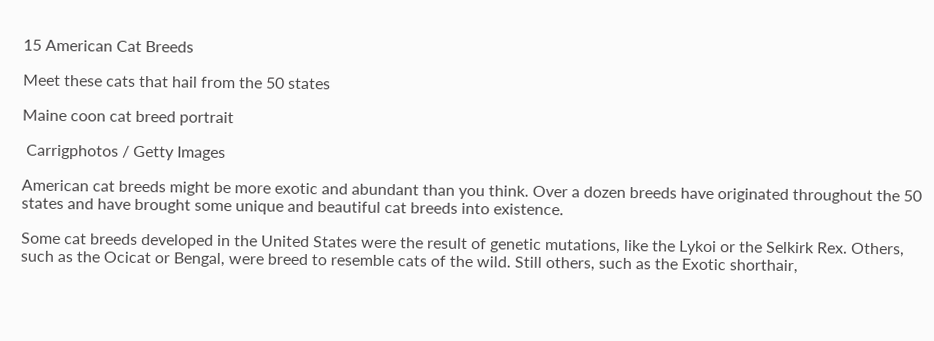15 American Cat Breeds

Meet these cats that hail from the 50 states

Maine coon cat breed portrait

 Carrigphotos / Getty Images

American cat breeds might be more exotic and abundant than you think. Over a dozen breeds have originated throughout the 50 states and have brought some unique and beautiful cat breeds into existence.

Some cat breeds developed in the United States were the result of genetic mutations, like the Lykoi or the Selkirk Rex. Others, such as the Ocicat or Bengal, were breed to resemble cats of the wild. Still others, such as the Exotic shorthair,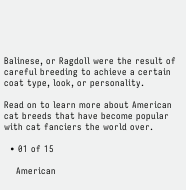Balinese, or Ragdoll were the result of careful breeding to achieve a certain coat type, look, or personality.

Read on to learn more about American cat breeds that have become popular with cat fanciers the world over.

  • 01 of 15

    American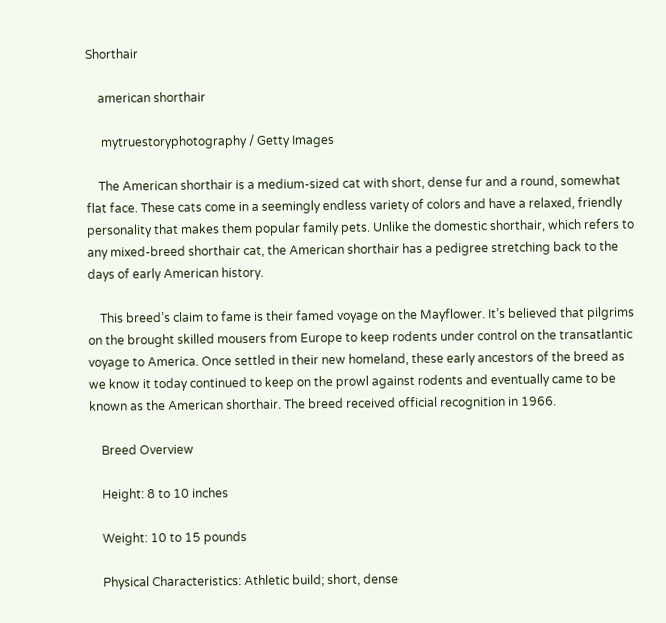Shorthair

    american shorthair

     mytruestoryphotography / Getty Images

    The American shorthair is a medium-sized cat with short, dense fur and a round, somewhat flat face. These cats come in a seemingly endless variety of colors and have a relaxed, friendly personality that makes them popular family pets. Unlike the domestic shorthair, which refers to any mixed-breed shorthair cat, the American shorthair has a pedigree stretching back to the days of early American history.

    This breed’s claim to fame is their famed voyage on the Mayflower. It’s believed that pilgrims on the brought skilled mousers from Europe to keep rodents under control on the transatlantic voyage to America. Once settled in their new homeland, these early ancestors of the breed as we know it today continued to keep on the prowl against rodents and eventually came to be known as the American shorthair. The breed received official recognition in 1966.

    Breed Overview

    Height: 8 to 10 inches

    Weight: 10 to 15 pounds

    Physical Characteristics: Athletic build; short, dense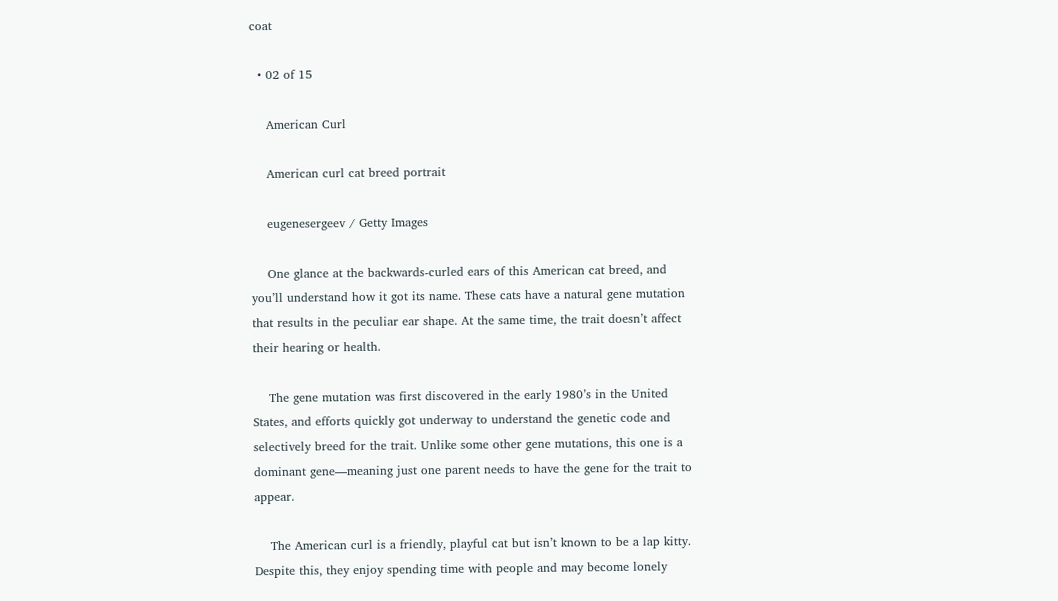coat

  • 02 of 15

    American Curl

    American curl cat breed portrait

    eugenesergeev / Getty Images

    One glance at the backwards-curled ears of this American cat breed, and you’ll understand how it got its name. These cats have a natural gene mutation that results in the peculiar ear shape. At the same time, the trait doesn’t affect their hearing or health.

    The gene mutation was first discovered in the early 1980’s in the United States, and efforts quickly got underway to understand the genetic code and selectively breed for the trait. Unlike some other gene mutations, this one is a dominant gene—meaning just one parent needs to have the gene for the trait to appear.

    The American curl is a friendly, playful cat but isn’t known to be a lap kitty. Despite this, they enjoy spending time with people and may become lonely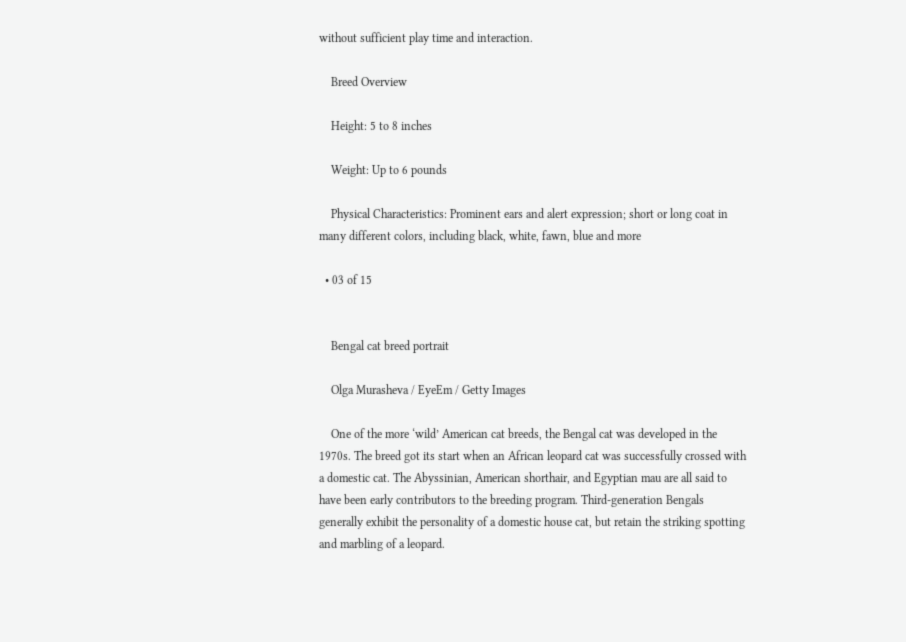without sufficient play time and interaction.

    Breed Overview

    Height: 5 to 8 inches

    Weight: Up to 6 pounds

    Physical Characteristics: Prominent ears and alert expression; short or long coat in many different colors, including black, white, fawn, blue and more

  • 03 of 15


    Bengal cat breed portrait

    Olga Murasheva / EyeEm / Getty Images

    One of the more ‘wild’ American cat breeds, the Bengal cat was developed in the 1970s. The breed got its start when an African leopard cat was successfully crossed with a domestic cat. The Abyssinian, American shorthair, and Egyptian mau are all said to have been early contributors to the breeding program. Third-generation Bengals generally exhibit the personality of a domestic house cat, but retain the striking spotting and marbling of a leopard.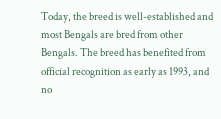Today, the breed is well-established and most Bengals are bred from other Bengals. The breed has benefited from official recognition as early as 1993, and no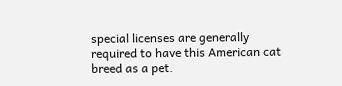special licenses are generally required to have this American cat breed as a pet.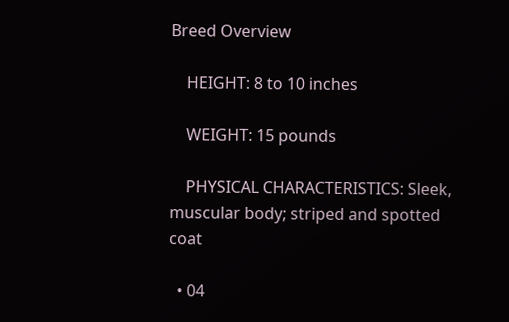Breed Overview

    HEIGHT: 8 to 10 inches

    WEIGHT: 15 pounds

    PHYSICAL CHARACTERISTICS: Sleek, muscular body; striped and spotted coat

  • 04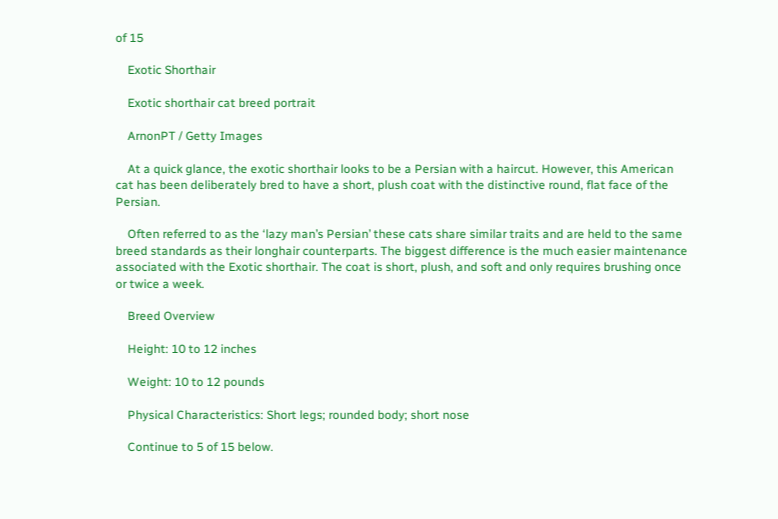of 15

    Exotic Shorthair

    Exotic shorthair cat breed portrait

    ArnonPT / Getty Images

    At a quick glance, the exotic shorthair looks to be a Persian with a haircut. However, this American cat has been deliberately bred to have a short, plush coat with the distinctive round, flat face of the Persian.

    Often referred to as the ‘lazy man’s Persian’ these cats share similar traits and are held to the same breed standards as their longhair counterparts. The biggest difference is the much easier maintenance associated with the Exotic shorthair. The coat is short, plush, and soft and only requires brushing once or twice a week.

    Breed Overview

    Height: 10 to 12 inches

    Weight: 10 to 12 pounds

    Physical Characteristics: Short legs; rounded body; short nose

    Continue to 5 of 15 below.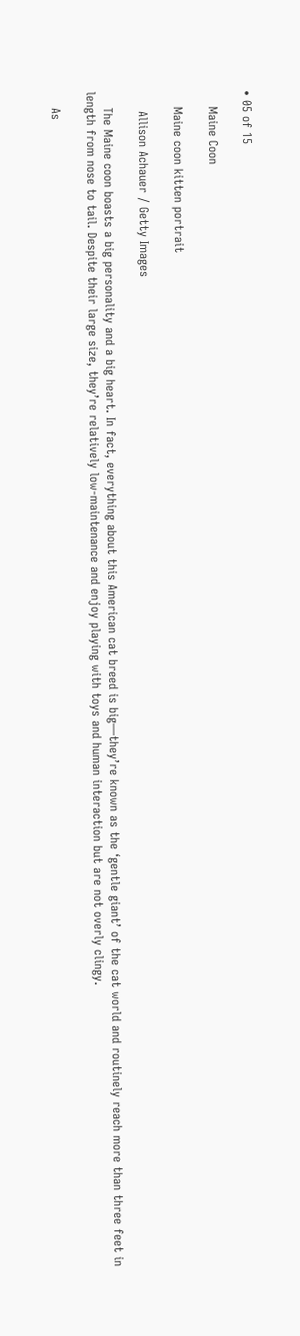• 05 of 15

    Maine Coon

    Maine coon kitten portrait

     Allison Achauer / Getty Images

    The Maine coon boasts a big personality and a big heart. In fact, everything about this American cat breed is big—they’re known as the ‘gentle giant’ of the cat world and routinely reach more than three feet in length from nose to tail. Despite their large size, they’re relatively low-maintenance and enjoy playing with toys and human interaction but are not overly clingy.

    As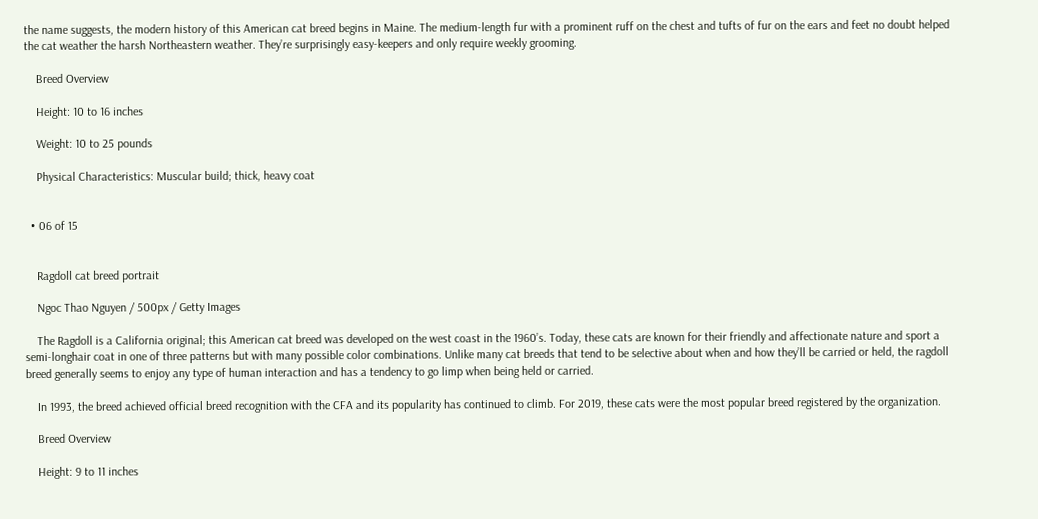the name suggests, the modern history of this American cat breed begins in Maine. The medium-length fur with a prominent ruff on the chest and tufts of fur on the ears and feet no doubt helped the cat weather the harsh Northeastern weather. They’re surprisingly easy-keepers and only require weekly grooming.

    Breed Overview

    Height: 10 to 16 inches

    Weight: 10 to 25 pounds

    Physical Characteristics: Muscular build; thick, heavy coat


  • 06 of 15


    Ragdoll cat breed portrait

    Ngoc Thao Nguyen / 500px / Getty Images

    The Ragdoll is a California original; this American cat breed was developed on the west coast in the 1960’s. Today, these cats are known for their friendly and affectionate nature and sport a semi-longhair coat in one of three patterns but with many possible color combinations. Unlike many cat breeds that tend to be selective about when and how they’ll be carried or held, the ragdoll breed generally seems to enjoy any type of human interaction and has a tendency to go limp when being held or carried.

    In 1993, the breed achieved official breed recognition with the CFA and its popularity has continued to climb. For 2019, these cats were the most popular breed registered by the organization.

    Breed Overview

    Height: 9 to 11 inches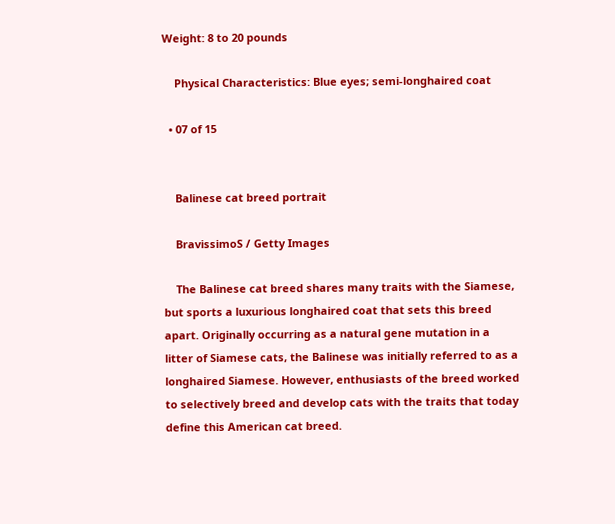Weight: 8 to 20 pounds

    Physical Characteristics: Blue eyes; semi-longhaired coat

  • 07 of 15


    Balinese cat breed portrait

    BravissimoS / Getty Images

    The Balinese cat breed shares many traits with the Siamese, but sports a luxurious longhaired coat that sets this breed apart. Originally occurring as a natural gene mutation in a litter of Siamese cats, the Balinese was initially referred to as a longhaired Siamese. However, enthusiasts of the breed worked to selectively breed and develop cats with the traits that today define this American cat breed.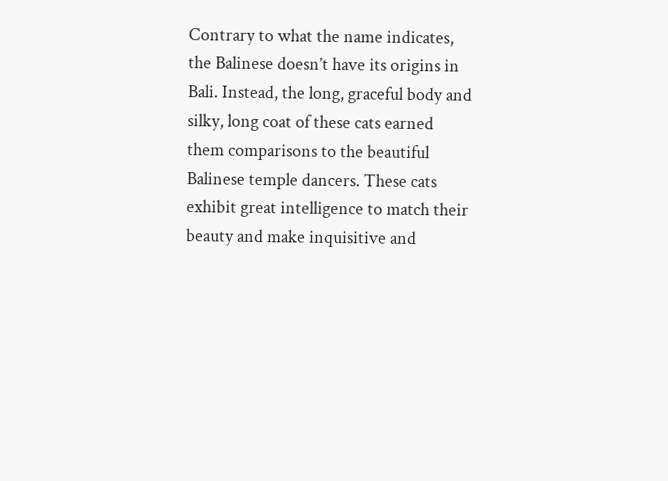Contrary to what the name indicates, the Balinese doesn’t have its origins in Bali. Instead, the long, graceful body and silky, long coat of these cats earned them comparisons to the beautiful Balinese temple dancers. These cats exhibit great intelligence to match their beauty and make inquisitive and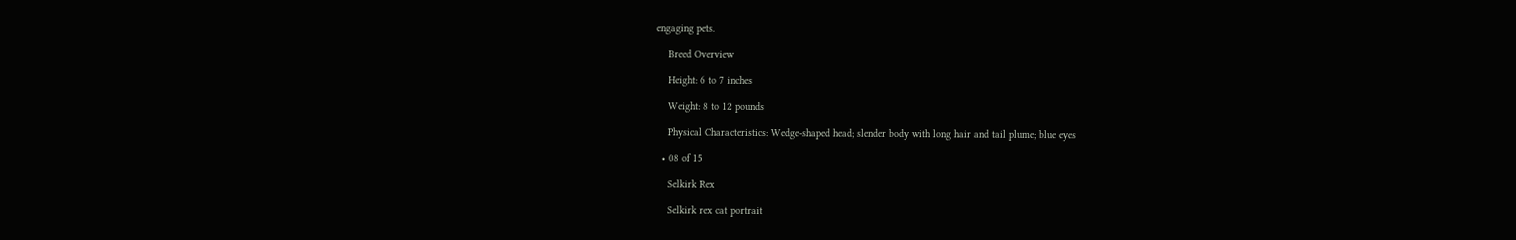engaging pets.

    Breed Overview

    Height: 6 to 7 inches

    Weight: 8 to 12 pounds

    Physical Characteristics: Wedge-shaped head; slender body with long hair and tail plume; blue eyes

  • 08 of 15

    Selkirk Rex

    Selkirk rex cat portrait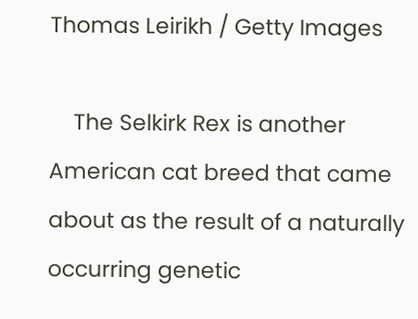Thomas Leirikh / Getty Images

    The Selkirk Rex is another American cat breed that came about as the result of a naturally occurring genetic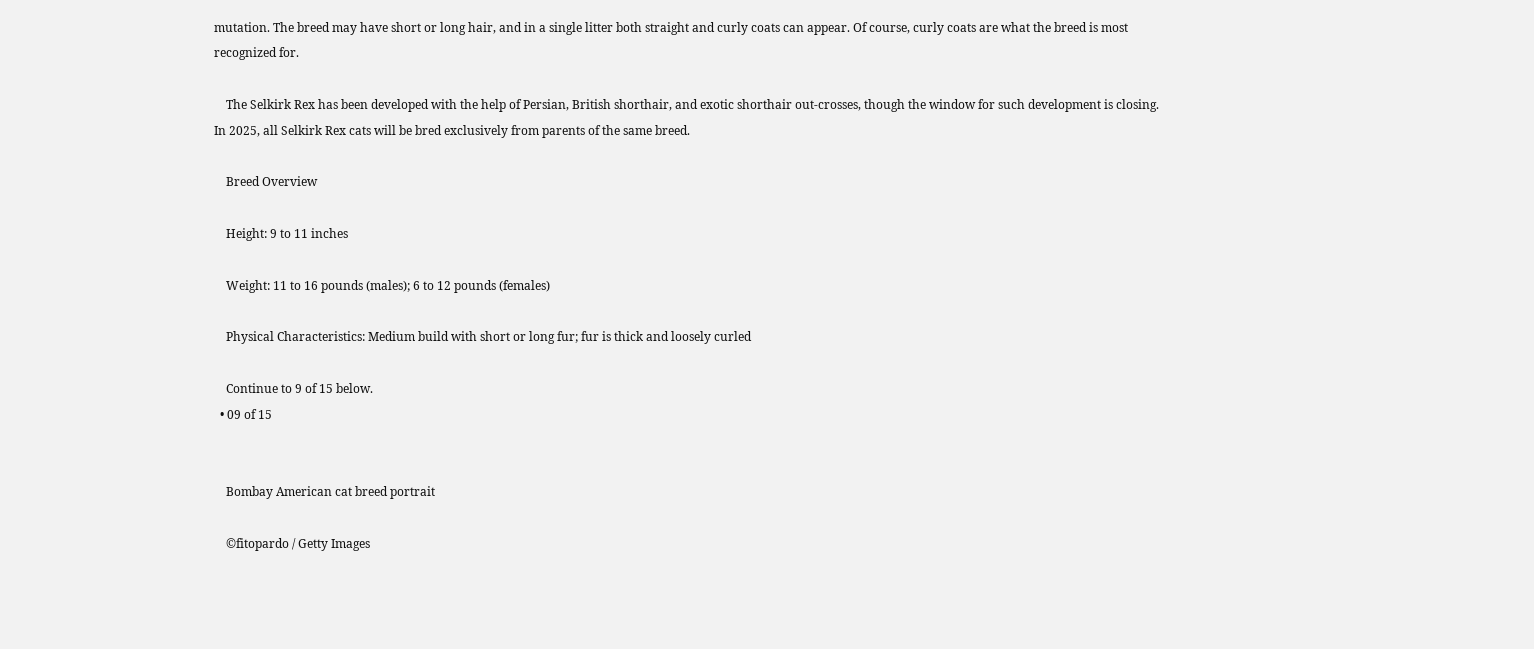mutation. The breed may have short or long hair, and in a single litter both straight and curly coats can appear. Of course, curly coats are what the breed is most recognized for.

    The Selkirk Rex has been developed with the help of Persian, British shorthair, and exotic shorthair out-crosses, though the window for such development is closing. In 2025, all Selkirk Rex cats will be bred exclusively from parents of the same breed.

    Breed Overview

    Height: 9 to 11 inches

    Weight: 11 to 16 pounds (males); 6 to 12 pounds (females)

    Physical Characteristics: Medium build with short or long fur; fur is thick and loosely curled

    Continue to 9 of 15 below.
  • 09 of 15


    Bombay American cat breed portrait

    ©fitopardo / Getty Images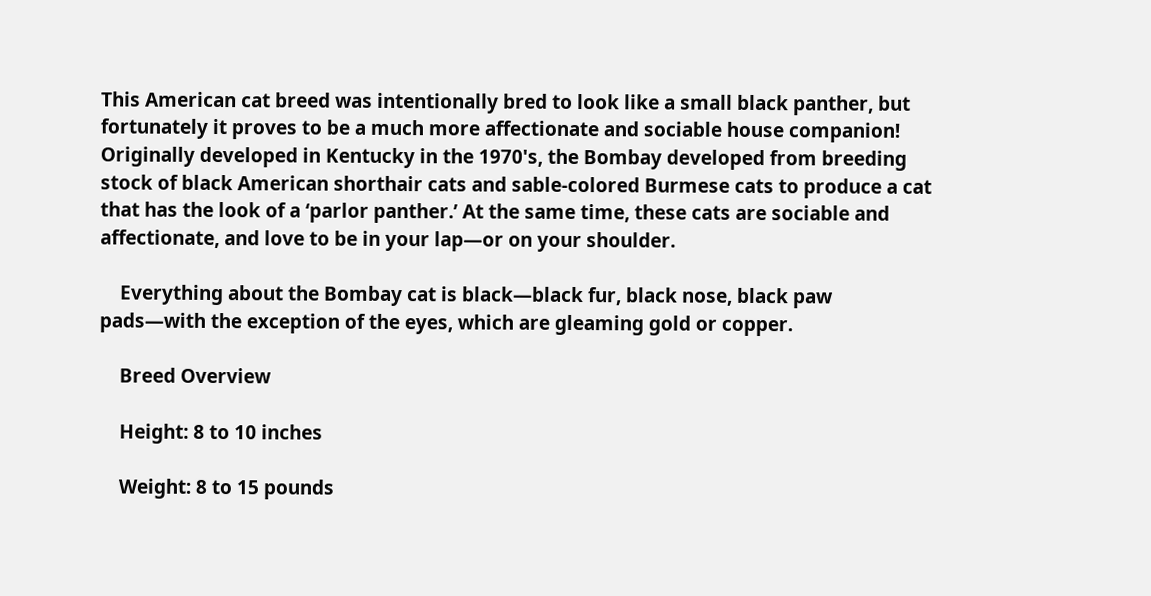This American cat breed was intentionally bred to look like a small black panther, but fortunately it proves to be a much more affectionate and sociable house companion! Originally developed in Kentucky in the 1970's, the Bombay developed from breeding stock of black American shorthair cats and sable-colored Burmese cats to produce a cat that has the look of a ‘parlor panther.’ At the same time, these cats are sociable and affectionate, and love to be in your lap—or on your shoulder.

    Everything about the Bombay cat is black—black fur, black nose, black paw pads—with the exception of the eyes, which are gleaming gold or copper.

    Breed Overview

    Height: 8 to 10 inches

    Weight: 8 to 15 pounds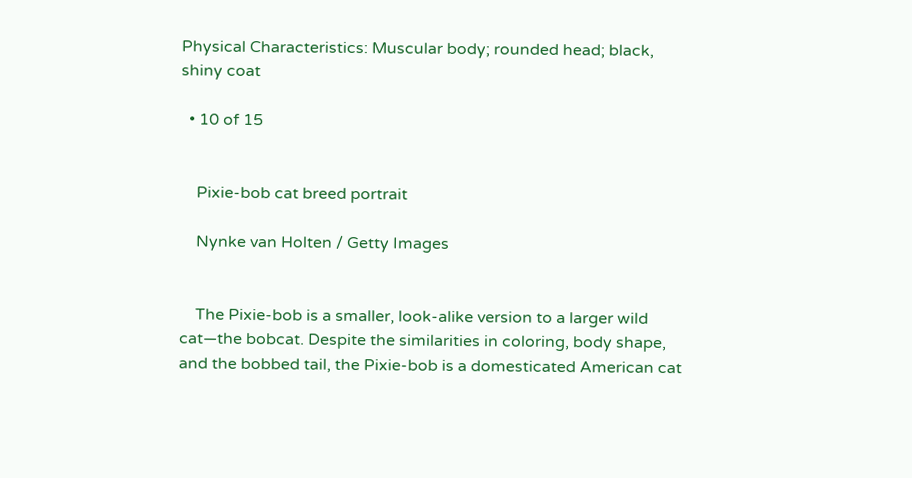Physical Characteristics: Muscular body; rounded head; black, shiny coat

  • 10 of 15


    Pixie-bob cat breed portrait

    Nynke van Holten / Getty Images


    The Pixie-bob is a smaller, look-alike version to a larger wild cat—the bobcat. Despite the similarities in coloring, body shape, and the bobbed tail, the Pixie-bob is a domesticated American cat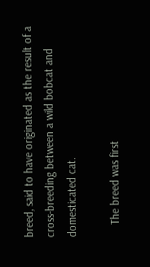breed, said to have originated as the result of a cross-breeding between a wild bobcat and domesticated cat.

    The breed was first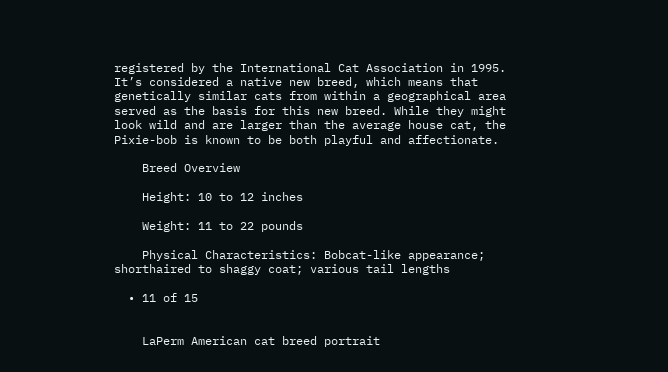registered by the International Cat Association in 1995. It’s considered a native new breed, which means that genetically similar cats from within a geographical area served as the basis for this new breed. While they might look wild and are larger than the average house cat, the Pixie-bob is known to be both playful and affectionate.

    Breed Overview

    Height: 10 to 12 inches

    Weight: 11 to 22 pounds

    Physical Characteristics: Bobcat-like appearance; shorthaired to shaggy coat; various tail lengths

  • 11 of 15


    LaPerm American cat breed portrait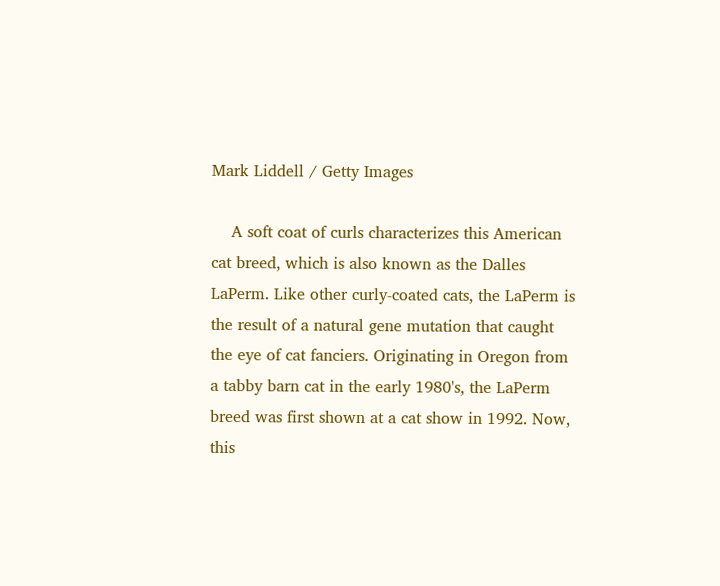Mark Liddell / Getty Images

    A soft coat of curls characterizes this American cat breed, which is also known as the Dalles LaPerm. Like other curly-coated cats, the LaPerm is the result of a natural gene mutation that caught the eye of cat fanciers. Originating in Oregon from a tabby barn cat in the early 1980's, the LaPerm breed was first shown at a cat show in 1992. Now, this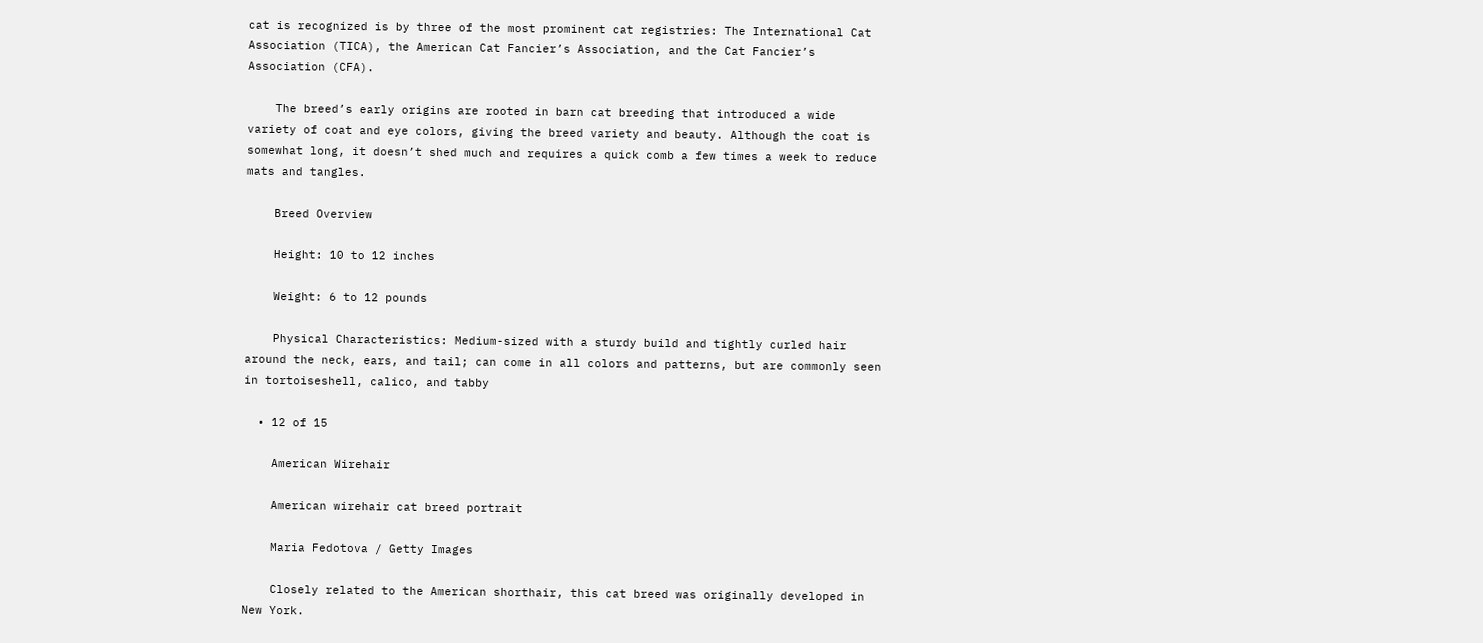cat is recognized is by three of the most prominent cat registries: The International Cat Association (TICA), the American Cat Fancier’s Association, and the Cat Fancier’s Association (CFA).

    The breed’s early origins are rooted in barn cat breeding that introduced a wide variety of coat and eye colors, giving the breed variety and beauty. Although the coat is somewhat long, it doesn’t shed much and requires a quick comb a few times a week to reduce mats and tangles.

    Breed Overview

    Height: 10 to 12 inches

    Weight: 6 to 12 pounds

    Physical Characteristics: Medium-sized with a sturdy build and tightly curled hair around the neck, ears, and tail; can come in all colors and patterns, but are commonly seen in tortoiseshell, calico, and tabby

  • 12 of 15

    American Wirehair

    American wirehair cat breed portrait

    Maria Fedotova / Getty Images

    Closely related to the American shorthair, this cat breed was originally developed in New York.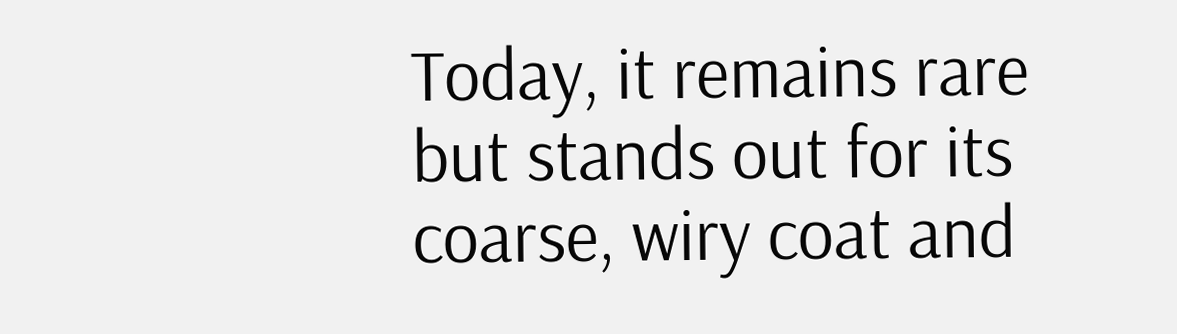Today, it remains rare but stands out for its coarse, wiry coat and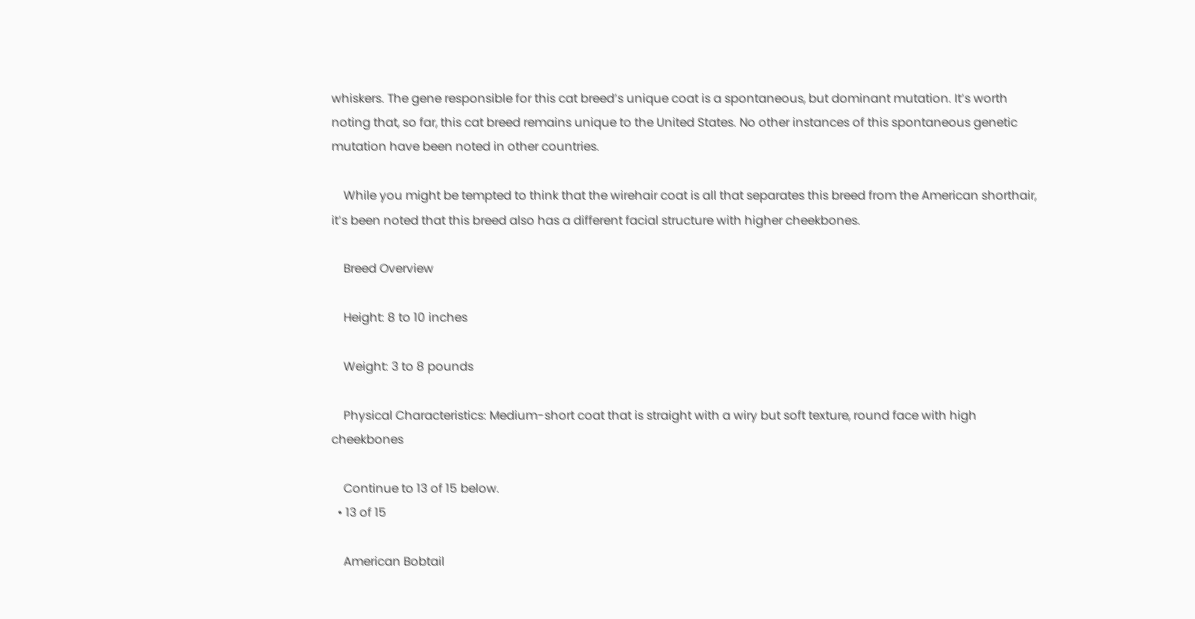whiskers. The gene responsible for this cat breed’s unique coat is a spontaneous, but dominant mutation. It’s worth noting that, so far, this cat breed remains unique to the United States. No other instances of this spontaneous genetic mutation have been noted in other countries.

    While you might be tempted to think that the wirehair coat is all that separates this breed from the American shorthair, it’s been noted that this breed also has a different facial structure with higher cheekbones.

    Breed Overview

    Height: 8 to 10 inches

    Weight: 3 to 8 pounds

    Physical Characteristics: Medium-short coat that is straight with a wiry but soft texture, round face with high cheekbones

    Continue to 13 of 15 below.
  • 13 of 15

    American Bobtail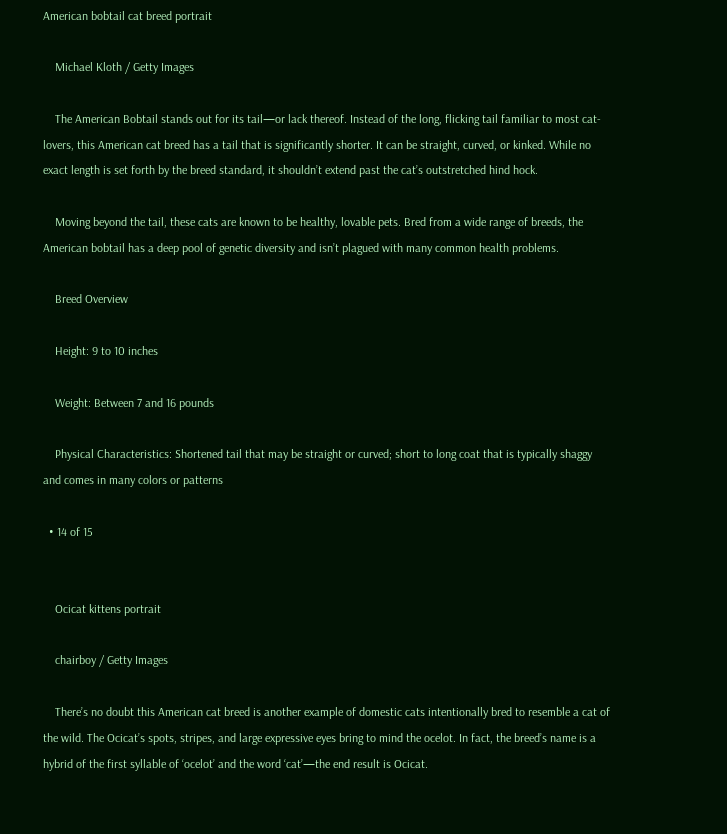American bobtail cat breed portrait

    Michael Kloth / Getty Images

    The American Bobtail stands out for its tail—or lack thereof. Instead of the long, flicking tail familiar to most cat-lovers, this American cat breed has a tail that is significantly shorter. It can be straight, curved, or kinked. While no exact length is set forth by the breed standard, it shouldn’t extend past the cat’s outstretched hind hock.

    Moving beyond the tail, these cats are known to be healthy, lovable pets. Bred from a wide range of breeds, the American bobtail has a deep pool of genetic diversity and isn’t plagued with many common health problems.

    Breed Overview

    Height: 9 to 10 inches

    Weight: Between 7 and 16 pounds

    Physical Characteristics: Shortened tail that may be straight or curved; short to long coat that is typically shaggy and comes in many colors or patterns

  • 14 of 15


    Ocicat kittens portrait

    chairboy / Getty Images

    There’s no doubt this American cat breed is another example of domestic cats intentionally bred to resemble a cat of the wild. The Ocicat’s spots, stripes, and large expressive eyes bring to mind the ocelot. In fact, the breed’s name is a hybrid of the first syllable of ‘ocelot’ and the word ‘cat’—the end result is Ocicat.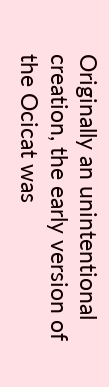Originally an unintentional creation, the early version of the Ocicat was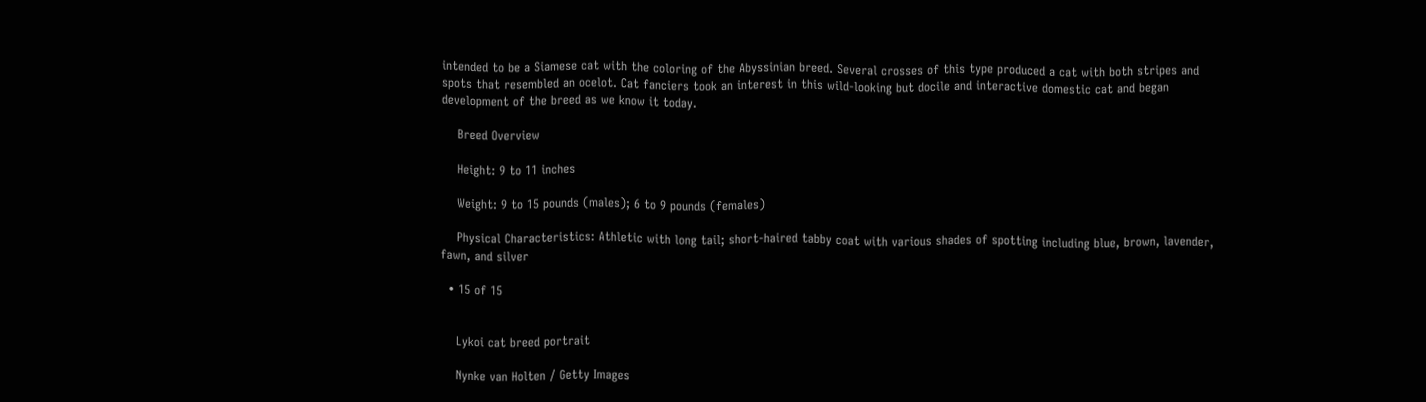intended to be a Siamese cat with the coloring of the Abyssinian breed. Several crosses of this type produced a cat with both stripes and spots that resembled an ocelot. Cat fanciers took an interest in this wild-looking but docile and interactive domestic cat and began development of the breed as we know it today.

    Breed Overview

    Height: 9 to 11 inches

    Weight: 9 to 15 pounds (males); 6 to 9 pounds (females)

    Physical Characteristics: Athletic with long tail; short-haired tabby coat with various shades of spotting including blue, brown, lavender, fawn, and silver

  • 15 of 15


    Lykoi cat breed portrait

    Nynke van Holten / Getty Images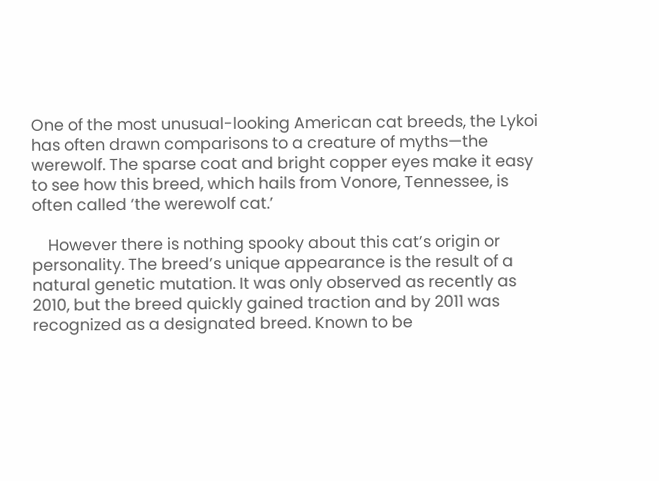One of the most unusual-looking American cat breeds, the Lykoi has often drawn comparisons to a creature of myths—the werewolf. The sparse coat and bright copper eyes make it easy to see how this breed, which hails from Vonore, Tennessee, is often called ‘the werewolf cat.’

    However there is nothing spooky about this cat’s origin or personality. The breed’s unique appearance is the result of a natural genetic mutation. It was only observed as recently as 2010, but the breed quickly gained traction and by 2011 was recognized as a designated breed. Known to be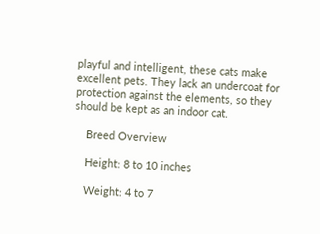playful and intelligent, these cats make excellent pets. They lack an undercoat for protection against the elements, so they should be kept as an indoor cat.

    Breed Overview

    Height: 8 to 10 inches

    Weight: 4 to 7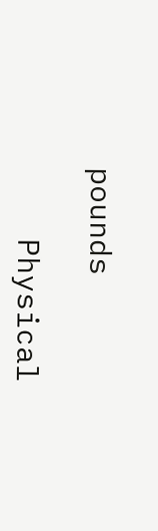pounds

    Physical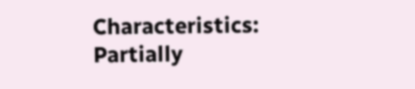Characteristics: Partially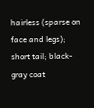hairless (sparse on face and legs); short tail; black-gray coat